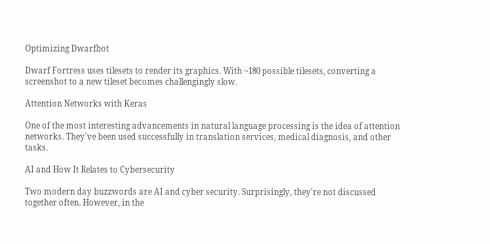Optimizing Dwarfbot

Dwarf Fortress uses tilesets to render its graphics. With ~180 possible tilesets, converting a screenshot to a new tileset becomes challengingly slow.

Attention Networks with Keras

One of the most interesting advancements in natural language processing is the idea of attention networks. They've been used successfully in translation services, medical diagnosis, and other tasks.

AI and How It Relates to Cybersecurity

Two modern day buzzwords are AI and cyber security. Surprisingly, they're not discussed together often. However, in the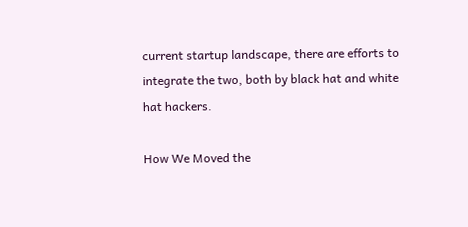current startup landscape, there are efforts to integrate the two, both by black hat and white hat hackers.

How We Moved the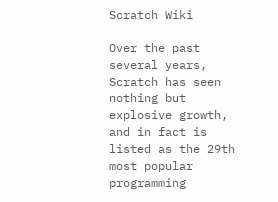Scratch Wiki

Over the past several years, Scratch has seen nothing but explosive growth, and in fact is listed as the 29th most popular programming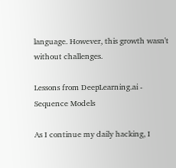language. However, this growth wasn't without challenges.

Lessons from DeepLearning.ai - Sequence Models

As I continue my daily hacking, I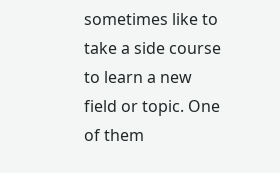sometimes like to take a side course to learn a new field or topic. One of them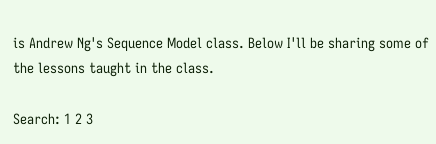is Andrew Ng's Sequence Model class. Below I'll be sharing some of the lessons taught in the class.

Search: 1 2 3